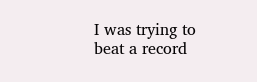I was trying to beat a record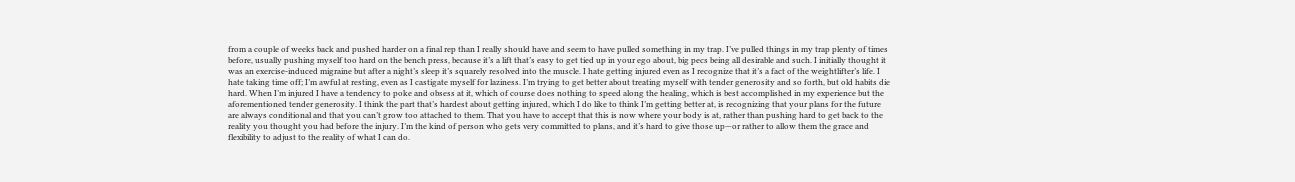from a couple of weeks back and pushed harder on a final rep than I really should have and seem to have pulled something in my trap. I’ve pulled things in my trap plenty of times before, usually pushing myself too hard on the bench press, because it’s a lift that’s easy to get tied up in your ego about, big pecs being all desirable and such. I initially thought it was an exercise-induced migraine but after a night’s sleep it’s squarely resolved into the muscle. I hate getting injured even as I recognize that it’s a fact of the weightlifter’s life. I hate taking time off; I’m awful at resting, even as I castigate myself for laziness. I’m trying to get better about treating myself with tender generosity and so forth, but old habits die hard. When I’m injured I have a tendency to poke and obsess at it, which of course does nothing to speed along the healing, which is best accomplished in my experience but the aforementioned tender generosity. I think the part that’s hardest about getting injured, which I do like to think I’m getting better at, is recognizing that your plans for the future are always conditional and that you can’t grow too attached to them. That you have to accept that this is now where your body is at, rather than pushing hard to get back to the reality you thought you had before the injury. I’m the kind of person who gets very committed to plans, and it’s hard to give those up—or rather to allow them the grace and flexibility to adjust to the reality of what I can do.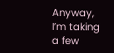Anyway, I’m taking a few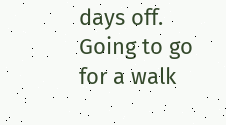days off. Going to go for a walk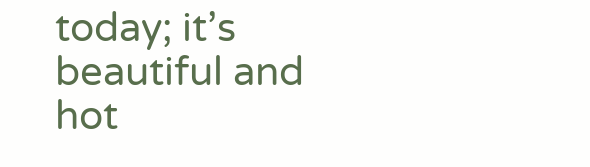today; it’s beautiful and hot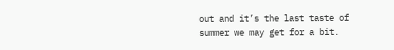out and it’s the last taste of summer we may get for a bit.